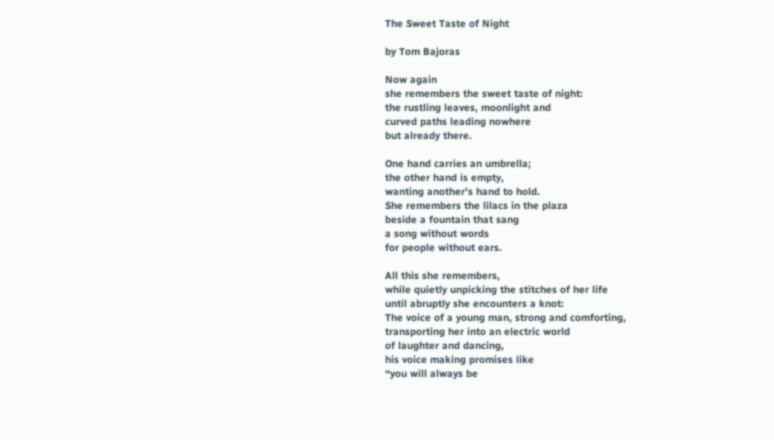The Sweet Taste of Night

by Tom Bajoras

Now again
she remembers the sweet taste of night:
the rustling leaves, moonlight and
curved paths leading nowhere
but already there.

One hand carries an umbrella;
the other hand is empty,
wanting another’s hand to hold.
She remembers the lilacs in the plaza
beside a fountain that sang
a song without words
for people without ears.

All this she remembers,
while quietly unpicking the stitches of her life
until abruptly she encounters a knot:
The voice of a young man, strong and comforting,
transporting her into an electric world
of laughter and dancing,
his voice making promises like
“you will always be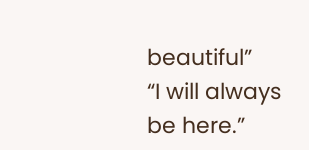beautiful”
“I will always be here.”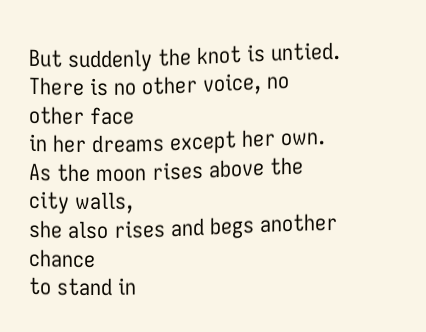But suddenly the knot is untied.
There is no other voice, no other face
in her dreams except her own.
As the moon rises above the city walls,
she also rises and begs another chance
to stand in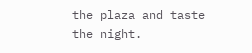the plaza and taste the night.